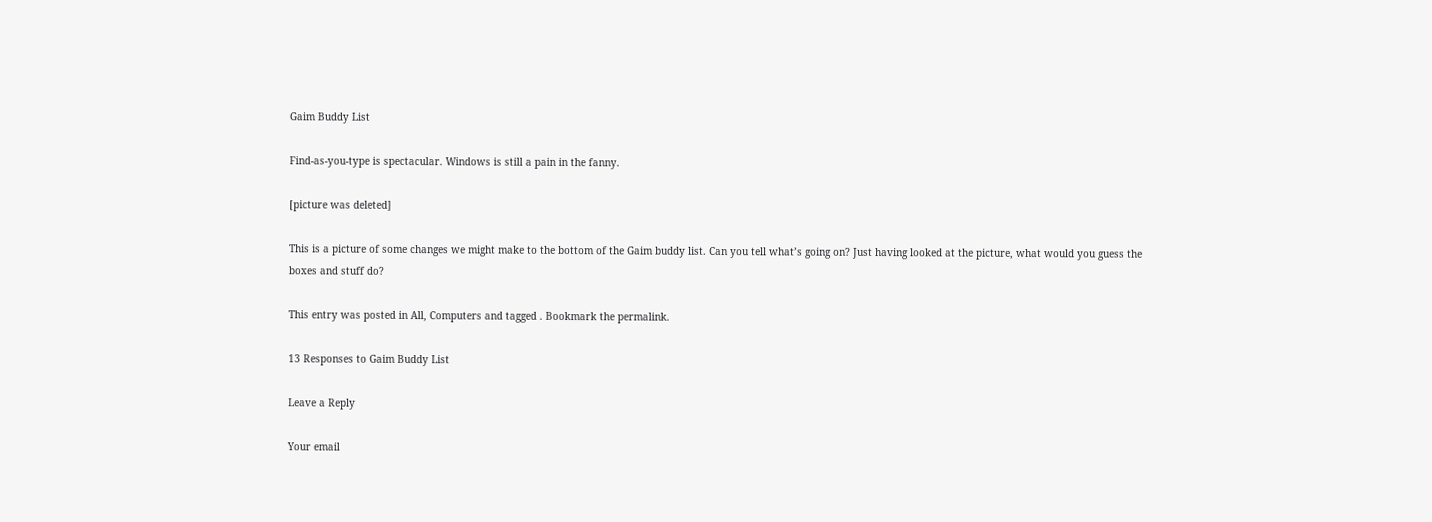Gaim Buddy List

Find-as-you-type is spectacular. Windows is still a pain in the fanny.

[picture was deleted]

This is a picture of some changes we might make to the bottom of the Gaim buddy list. Can you tell what’s going on? Just having looked at the picture, what would you guess the boxes and stuff do?

This entry was posted in All, Computers and tagged . Bookmark the permalink.

13 Responses to Gaim Buddy List

Leave a Reply

Your email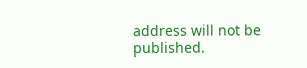address will not be published.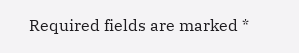Required fields are marked *